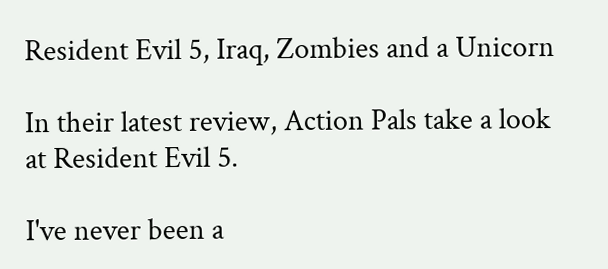Resident Evil 5, Iraq, Zombies and a Unicorn

In their latest review, Action Pals take a look at Resident Evil 5.

I've never been a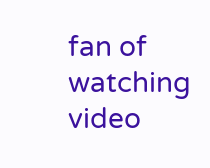fan of watching video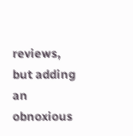reviews, but adding an obnoxious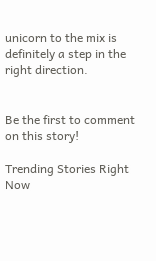unicorn to the mix is definitely a step in the right direction.


Be the first to comment on this story!

Trending Stories Right Now